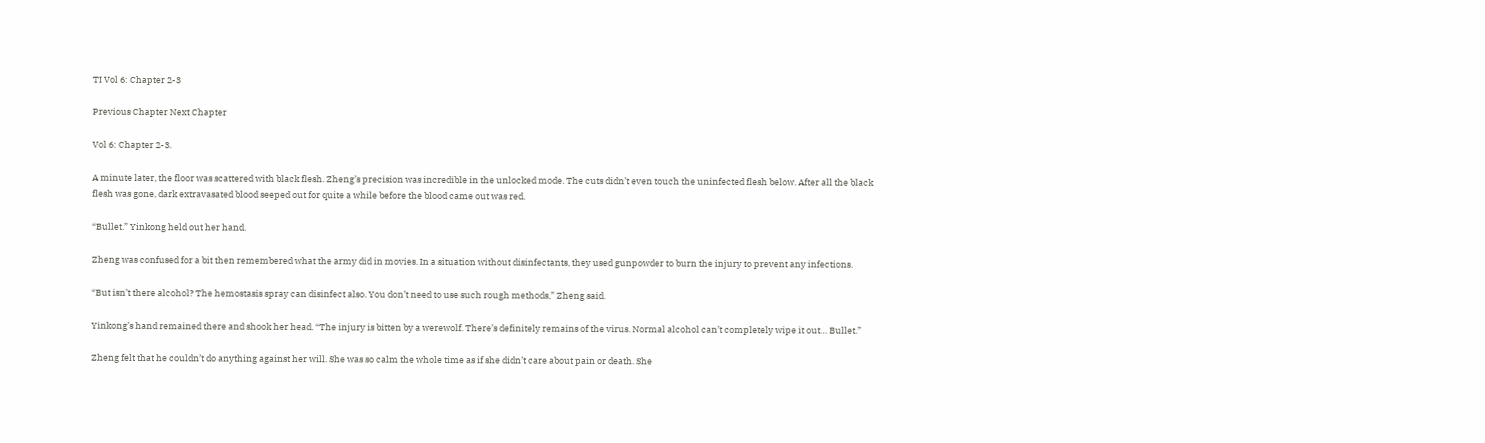TI Vol 6: Chapter 2-3

Previous Chapter Next Chapter

Vol 6: Chapter 2-3.

A minute later, the floor was scattered with black flesh. Zheng’s precision was incredible in the unlocked mode. The cuts didn’t even touch the uninfected flesh below. After all the black flesh was gone, dark extravasated blood seeped out for quite a while before the blood came out was red.

“Bullet.” Yinkong held out her hand.

Zheng was confused for a bit then remembered what the army did in movies. In a situation without disinfectants, they used gunpowder to burn the injury to prevent any infections.

“But isn’t there alcohol? The hemostasis spray can disinfect also. You don’t need to use such rough methods,” Zheng said.

Yinkong’s hand remained there and shook her head. “The injury is bitten by a werewolf. There’s definitely remains of the virus. Normal alcohol can’t completely wipe it out… Bullet.”

Zheng felt that he couldn’t do anything against her will. She was so calm the whole time as if she didn’t care about pain or death. She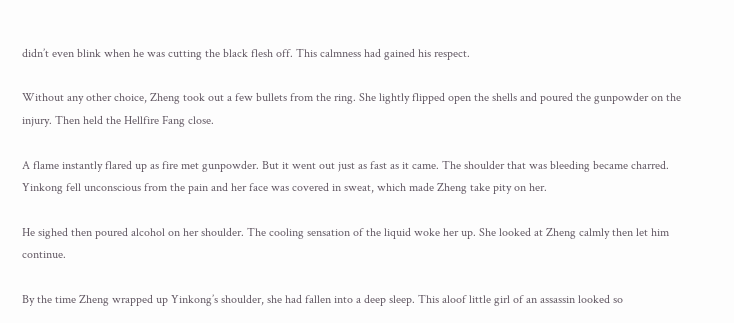didn’t even blink when he was cutting the black flesh off. This calmness had gained his respect.

Without any other choice, Zheng took out a few bullets from the ring. She lightly flipped open the shells and poured the gunpowder on the injury. Then held the Hellfire Fang close.

A flame instantly flared up as fire met gunpowder. But it went out just as fast as it came. The shoulder that was bleeding became charred. Yinkong fell unconscious from the pain and her face was covered in sweat, which made Zheng take pity on her.

He sighed then poured alcohol on her shoulder. The cooling sensation of the liquid woke her up. She looked at Zheng calmly then let him continue.

By the time Zheng wrapped up Yinkong’s shoulder, she had fallen into a deep sleep. This aloof little girl of an assassin looked so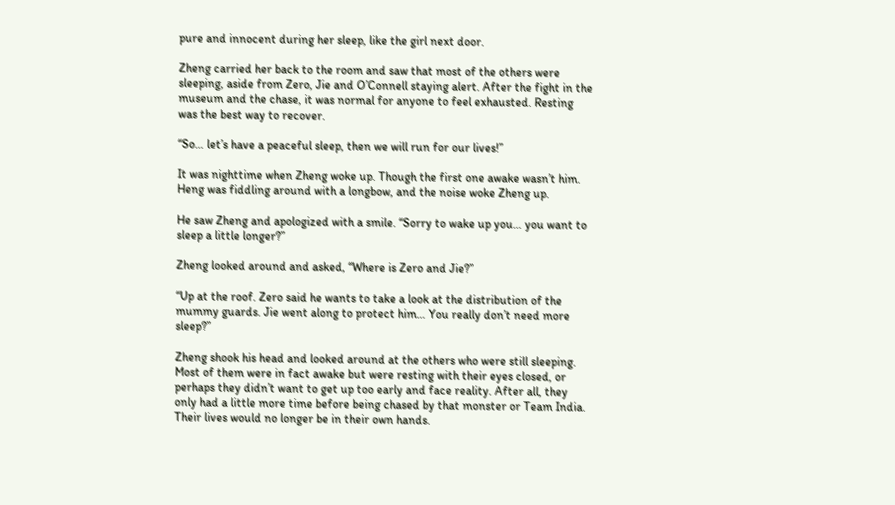pure and innocent during her sleep, like the girl next door.

Zheng carried her back to the room and saw that most of the others were sleeping, aside from Zero, Jie and O’Connell staying alert. After the fight in the museum and the chase, it was normal for anyone to feel exhausted. Resting was the best way to recover.

“So… let’s have a peaceful sleep, then we will run for our lives!”

It was nighttime when Zheng woke up. Though the first one awake wasn’t him. Heng was fiddling around with a longbow, and the noise woke Zheng up.

He saw Zheng and apologized with a smile. “Sorry to wake up you… you want to sleep a little longer?”

Zheng looked around and asked, “Where is Zero and Jie?”

“Up at the roof. Zero said he wants to take a look at the distribution of the mummy guards. Jie went along to protect him… You really don’t need more sleep?”

Zheng shook his head and looked around at the others who were still sleeping. Most of them were in fact awake but were resting with their eyes closed, or perhaps they didn’t want to get up too early and face reality. After all, they only had a little more time before being chased by that monster or Team India. Their lives would no longer be in their own hands.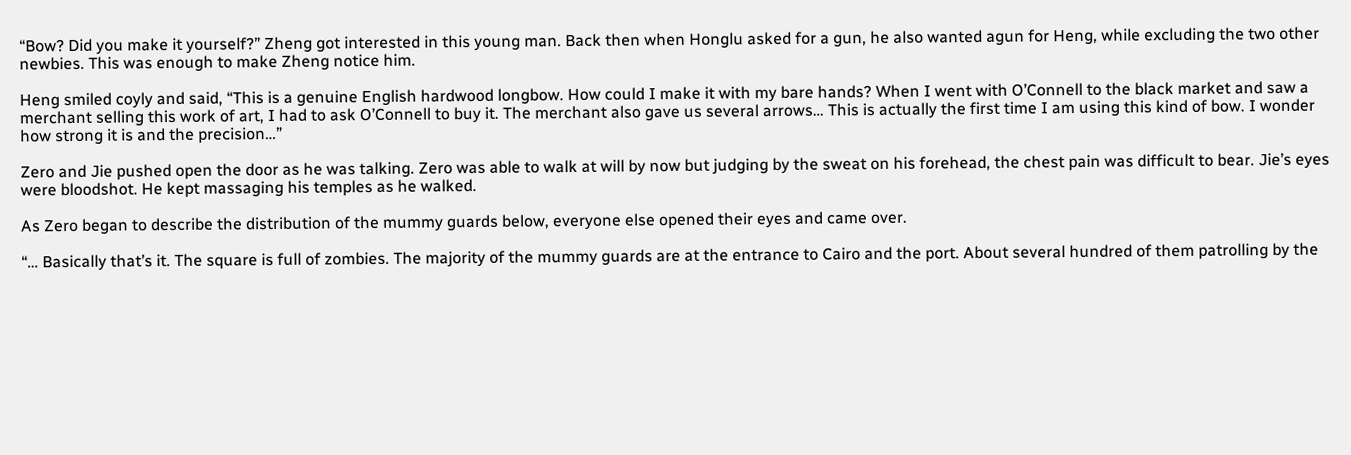“Bow? Did you make it yourself?” Zheng got interested in this young man. Back then when Honglu asked for a gun, he also wanted agun for Heng, while excluding the two other newbies. This was enough to make Zheng notice him.

Heng smiled coyly and said, “This is a genuine English hardwood longbow. How could I make it with my bare hands? When I went with O’Connell to the black market and saw a merchant selling this work of art, I had to ask O’Connell to buy it. The merchant also gave us several arrows… This is actually the first time I am using this kind of bow. I wonder how strong it is and the precision…”

Zero and Jie pushed open the door as he was talking. Zero was able to walk at will by now but judging by the sweat on his forehead, the chest pain was difficult to bear. Jie’s eyes were bloodshot. He kept massaging his temples as he walked.

As Zero began to describe the distribution of the mummy guards below, everyone else opened their eyes and came over.

“… Basically that’s it. The square is full of zombies. The majority of the mummy guards are at the entrance to Cairo and the port. About several hundred of them patrolling by the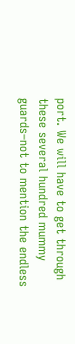port. We will have to get through these several hundred mummy guards–not to mention the endless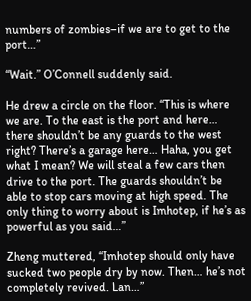numbers of zombies–if we are to get to the port…”

“Wait.” O’Connell suddenly said.

He drew a circle on the floor. “This is where we are. To the east is the port and here… there shouldn’t be any guards to the west right? There’s a garage here… Haha, you get what I mean? We will steal a few cars then drive to the port. The guards shouldn’t be able to stop cars moving at high speed. The only thing to worry about is Imhotep, if he’s as powerful as you said…”

Zheng muttered, “Imhotep should only have sucked two people dry by now. Then… he’s not completely revived. Lan…”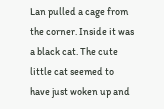Lan pulled a cage from the corner. Inside it was a black cat. The cute little cat seemed to have just woken up and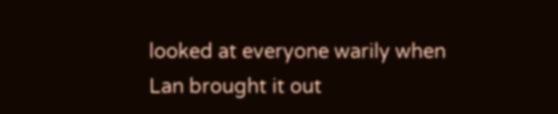looked at everyone warily when Lan brought it out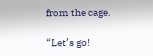from the cage.

“Let’s go!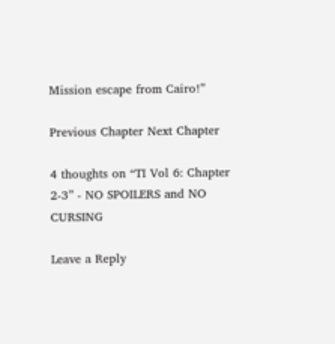Mission escape from Cairo!”

Previous Chapter Next Chapter

4 thoughts on “TI Vol 6: Chapter 2-3” - NO SPOILERS and NO CURSING

Leave a Reply